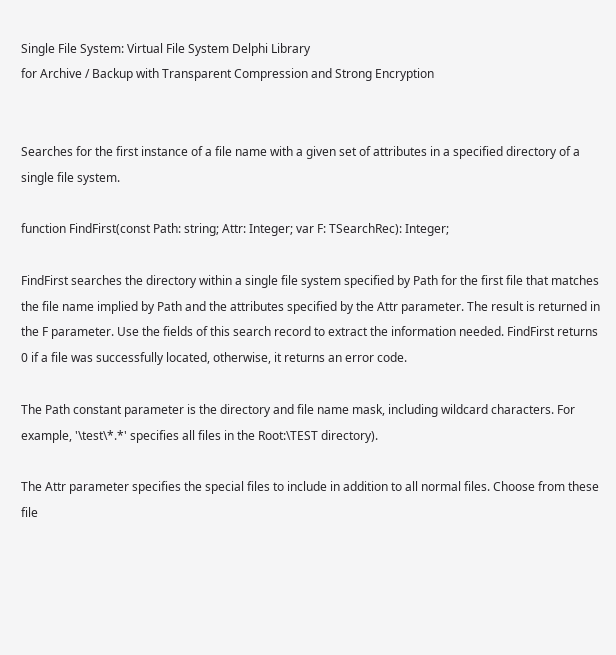Single File System: Virtual File System Delphi Library
for Archive / Backup with Transparent Compression and Strong Encryption


Searches for the first instance of a file name with a given set of attributes in a specified directory of a single file system.

function FindFirst(const Path: string; Attr: Integer; var F: TSearchRec): Integer;

FindFirst searches the directory within a single file system specified by Path for the first file that matches the file name implied by Path and the attributes specified by the Attr parameter. The result is returned in the F parameter. Use the fields of this search record to extract the information needed. FindFirst returns 0 if a file was successfully located, otherwise, it returns an error code.

The Path constant parameter is the directory and file name mask, including wildcard characters. For example, '\test\*.*' specifies all files in the Root:\TEST directory).

The Attr parameter specifies the special files to include in addition to all normal files. Choose from these file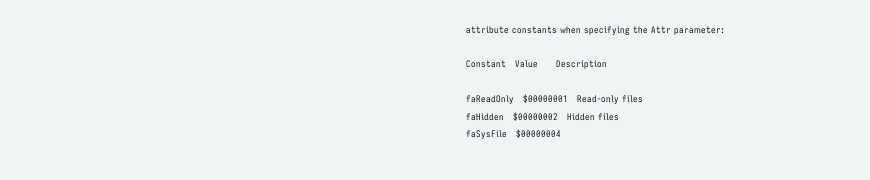attribute constants when specifying the Attr parameter:

Constant   Value      Description

faReadOnly   $00000001   Read-only files
faHidden   $00000002   Hidden files
faSysFile   $00000004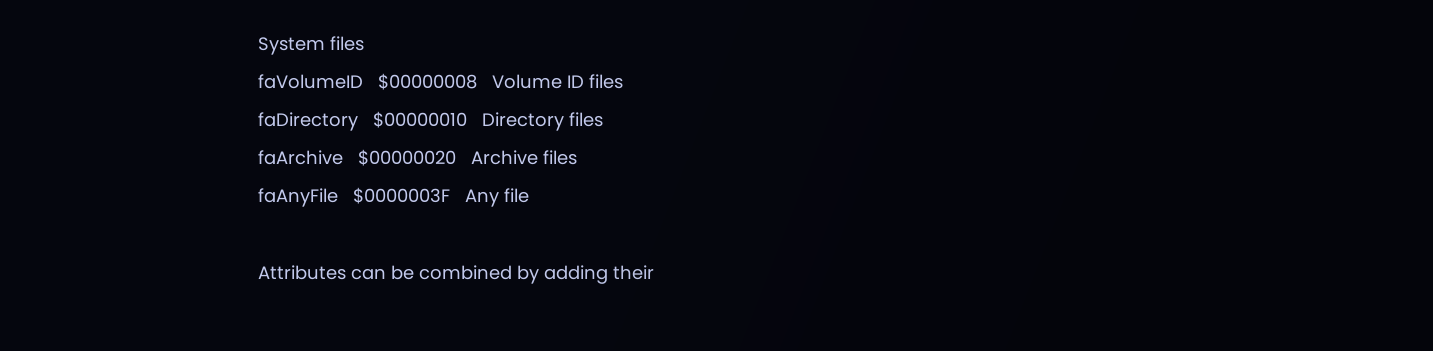System files
faVolumeID   $00000008   Volume ID files
faDirectory   $00000010   Directory files
faArchive   $00000020   Archive files
faAnyFile   $0000003F   Any file

Attributes can be combined by adding their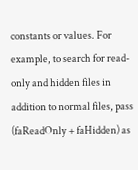constants or values. For example, to search for read-only and hidden files in addition to normal files, pass (faReadOnly + faHidden) as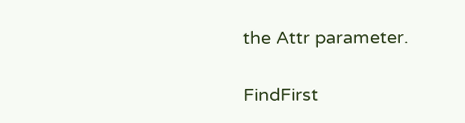the Attr parameter.

FindFirst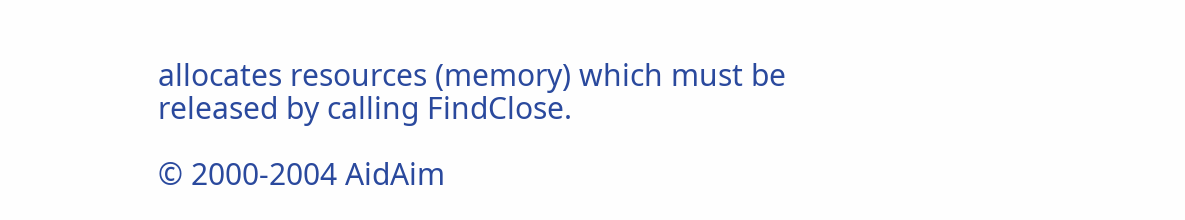allocates resources (memory) which must be released by calling FindClose.

© 2000-2004 AidAim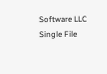Software LLC Single File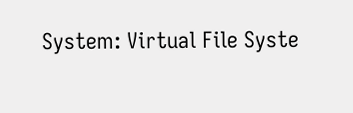System: Virtual File Syste